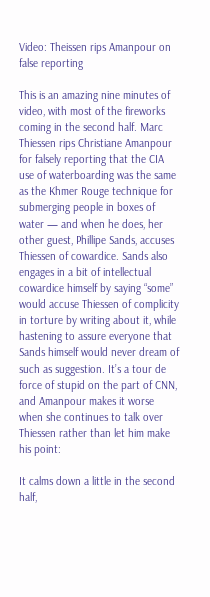Video: Theissen rips Amanpour on false reporting

This is an amazing nine minutes of video, with most of the fireworks coming in the second half. Marc Thiessen rips Christiane Amanpour for falsely reporting that the CIA use of waterboarding was the same as the Khmer Rouge technique for submerging people in boxes of water — and when he does, her other guest, Phillipe Sands, accuses Thiessen of cowardice. Sands also engages in a bit of intellectual cowardice himself by saying “some” would accuse Thiessen of complicity in torture by writing about it, while hastening to assure everyone that Sands himself would never dream of such as suggestion. It’s a tour de force of stupid on the part of CNN, and Amanpour makes it worse when she continues to talk over Thiessen rather than let him make his point:

It calms down a little in the second half,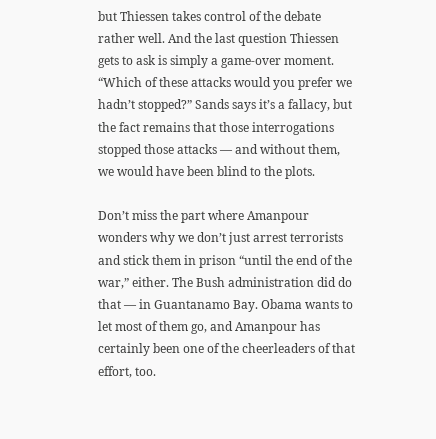but Thiessen takes control of the debate rather well. And the last question Thiessen gets to ask is simply a game-over moment. “Which of these attacks would you prefer we hadn’t stopped?” Sands says it’s a fallacy, but the fact remains that those interrogations stopped those attacks — and without them, we would have been blind to the plots.

Don’t miss the part where Amanpour wonders why we don’t just arrest terrorists and stick them in prison “until the end of the war,” either. The Bush administration did do that — in Guantanamo Bay. Obama wants to let most of them go, and Amanpour has certainly been one of the cheerleaders of that effort, too.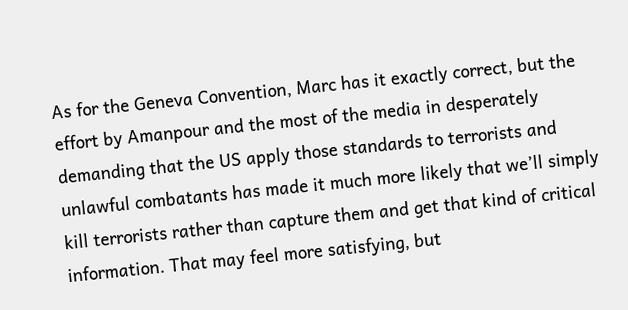As for the Geneva Convention, Marc has it exactly correct, but the effort by Amanpour and the most of the media in desperately demanding that the US apply those standards to terrorists and unlawful combatants has made it much more likely that we’ll simply kill terrorists rather than capture them and get that kind of critical information. That may feel more satisfying, but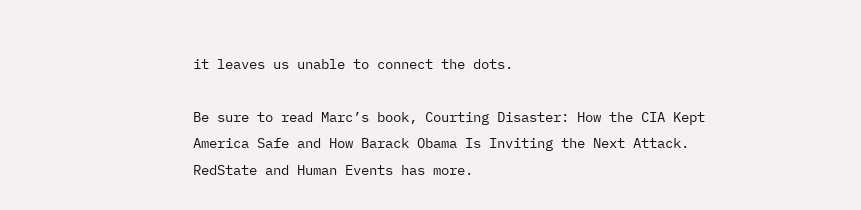it leaves us unable to connect the dots.

Be sure to read Marc’s book, Courting Disaster: How the CIA Kept America Safe and How Barack Obama Is Inviting the Next Attack. RedState and Human Events has more.